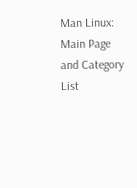Man Linux: Main Page and Category List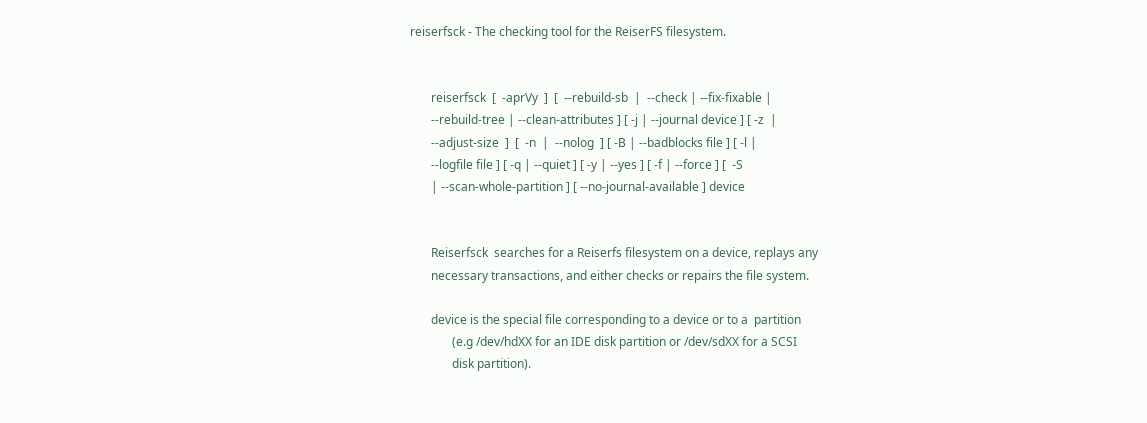reiserfsck - The checking tool for the ReiserFS filesystem.


       reiserfsck  [  -aprVy  ]  [  --rebuild-sb  |  --check | --fix-fixable |
       --rebuild-tree | --clean-attributes ] [ -j | --journal device ] [ -z  |
       --adjust-size  ]  [  -n  |  --nolog  ] [ -B | --badblocks file ] [ -l |
       --logfile file ] [ -q | --quiet ] [ -y | --yes ] [ -f | --force ] [  -S
       | --scan-whole-partition ] [ --no-journal-available ] device


       Reiserfsck  searches for a Reiserfs filesystem on a device, replays any
       necessary transactions, and either checks or repairs the file system.

       device is the special file corresponding to a device or to a  partition
              (e.g /dev/hdXX for an IDE disk partition or /dev/sdXX for a SCSI
              disk partition).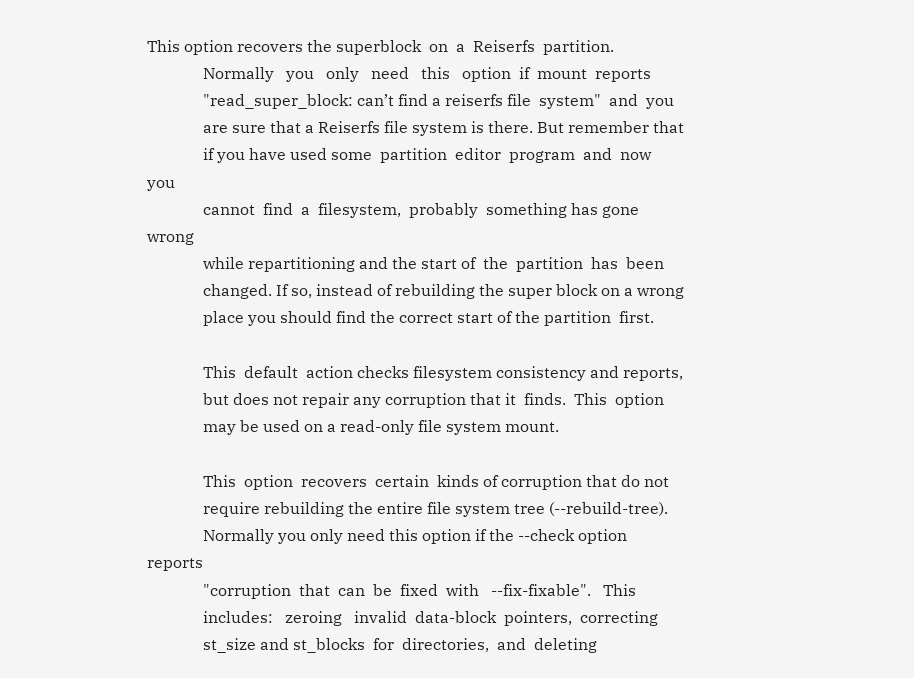This option recovers the superblock  on  a  Reiserfs  partition.
              Normally   you   only   need   this   option  if  mount  reports
              "read_super_block: can’t find a reiserfs file  system"  and  you
              are sure that a Reiserfs file system is there. But remember that
              if you have used some  partition  editor  program  and  now  you
              cannot  find  a  filesystem,  probably  something has gone wrong
              while repartitioning and the start of  the  partition  has  been
              changed. If so, instead of rebuilding the super block on a wrong
              place you should find the correct start of the partition  first.

              This  default  action checks filesystem consistency and reports,
              but does not repair any corruption that it  finds.  This  option
              may be used on a read-only file system mount.

              This  option  recovers  certain  kinds of corruption that do not
              require rebuilding the entire file system tree (--rebuild-tree).
              Normally you only need this option if the --check option reports
              "corruption  that  can  be  fixed  with   --fix-fixable".   This
              includes:   zeroing   invalid  data-block  pointers,  correcting
              st_size and st_blocks  for  directories,  and  deleting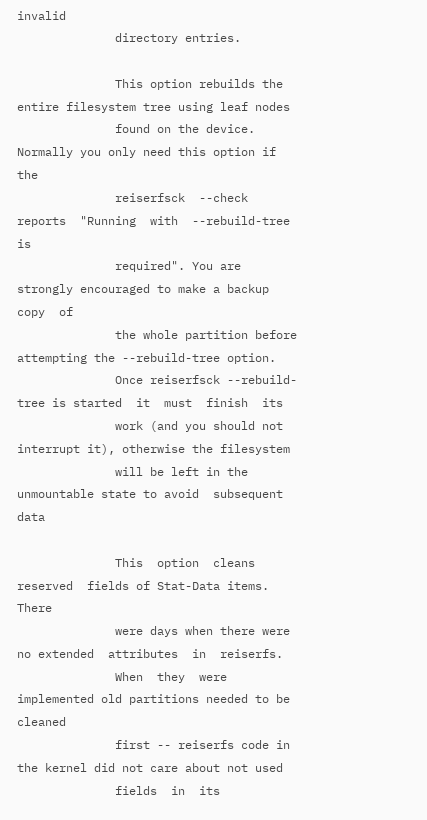invalid
              directory entries.

              This option rebuilds the entire filesystem tree using leaf nodes
              found on the device.  Normally you only need this option if  the
              reiserfsck  --check  reports  "Running  with  --rebuild-tree  is
              required". You are strongly encouraged to make a backup copy  of
              the whole partition before attempting the --rebuild-tree option.
              Once reiserfsck --rebuild-tree is started  it  must  finish  its
              work (and you should not interrupt it), otherwise the filesystem
              will be left in the unmountable state to avoid  subsequent  data

              This  option  cleans  reserved  fields of Stat-Data items. There
              were days when there were no extended  attributes  in  reiserfs.
              When  they  were implemented old partitions needed to be cleaned
              first -- reiserfs code in the kernel did not care about not used
              fields  in  its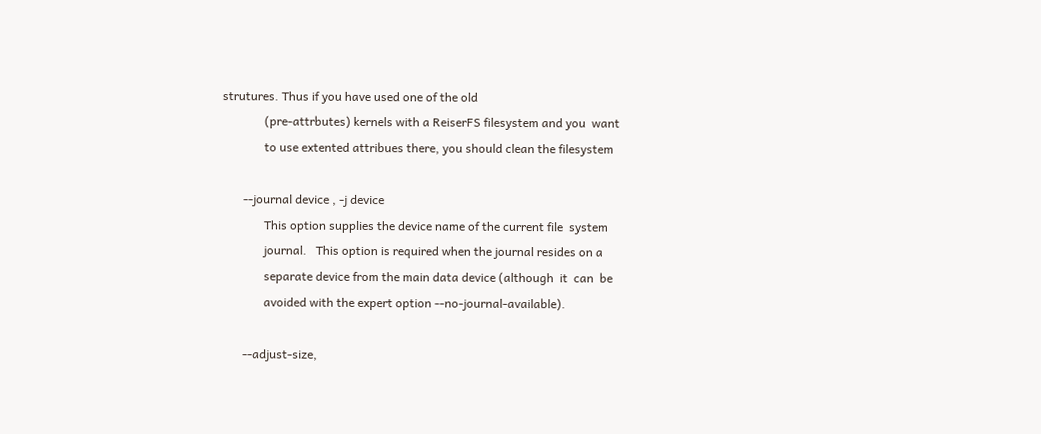strutures. Thus if you have used one of the old
              (pre-attrbutes) kernels with a ReiserFS filesystem and you  want
              to use extented attribues there, you should clean the filesystem

       --journal device , -j device
              This option supplies the device name of the current file  system
              journal.   This option is required when the journal resides on a
              separate device from the main data device (although  it  can  be
              avoided with the expert option --no-journal-available).

       --adjust-size,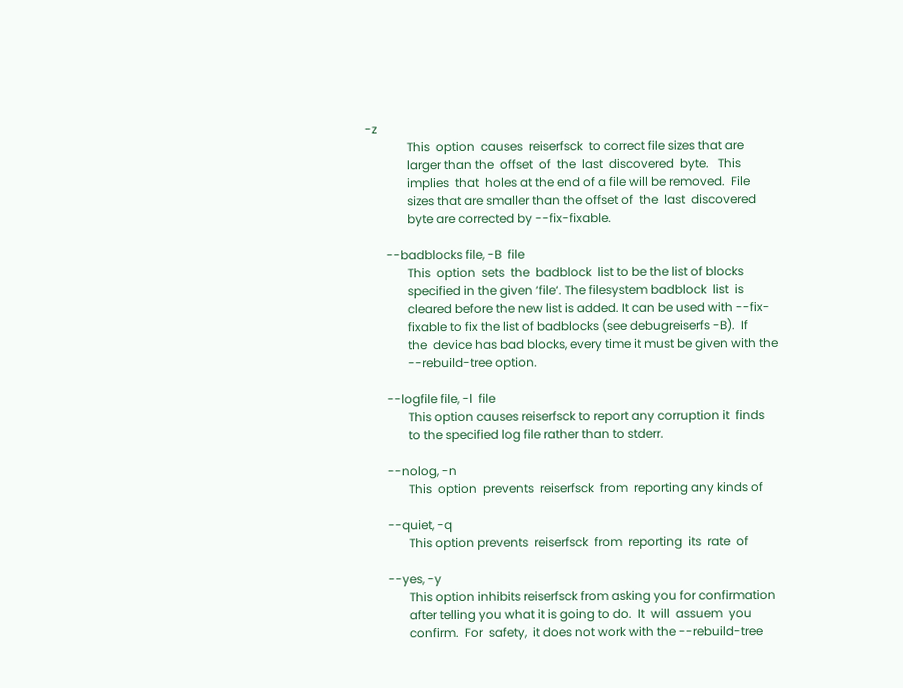-z
              This  option  causes  reiserfsck  to correct file sizes that are
              larger than the  offset  of  the  last  discovered  byte.   This
              implies  that  holes at the end of a file will be removed.  File
              sizes that are smaller than the offset of  the  last  discovered
              byte are corrected by --fix-fixable.

       --badblocks file, -B  file
              This  option  sets  the  badblock  list to be the list of blocks
              specified in the given ‘file‘. The filesystem badblock  list  is
              cleared before the new list is added. It can be used with --fix-
              fixable to fix the list of badblocks (see debugreiserfs -B).  If
              the  device has bad blocks, every time it must be given with the
              --rebuild-tree option.

       --logfile file, -l  file
              This option causes reiserfsck to report any corruption it  finds
              to the specified log file rather than to stderr.

       --nolog, -n
              This  option  prevents  reiserfsck  from  reporting any kinds of

       --quiet, -q
              This option prevents  reiserfsck  from  reporting  its  rate  of

       --yes, -y
              This option inhibits reiserfsck from asking you for confirmation
              after telling you what it is going to do.  It  will  assuem  you
              confirm.  For  safety,  it does not work with the --rebuild-tree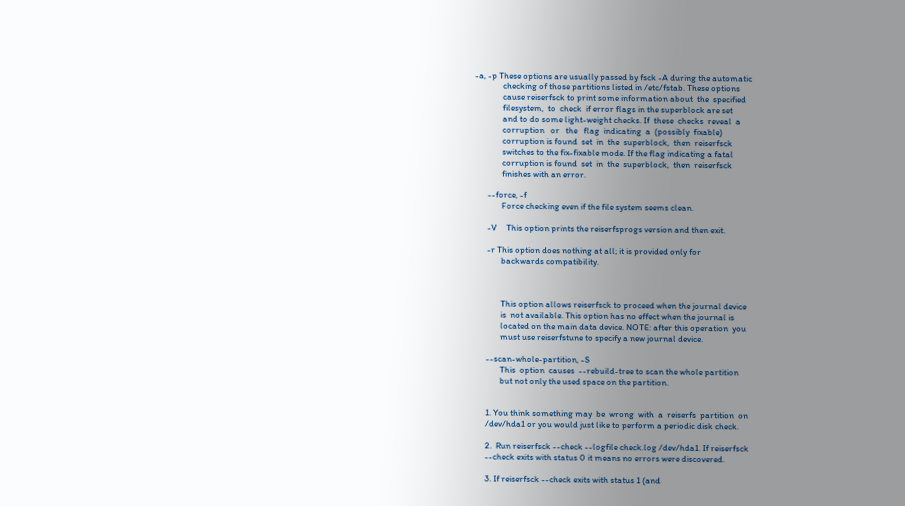-a, -p These options are usually passed by fsck -A during the automatic
              checking of those partitions listed in /etc/fstab. These options
              cause reiserfsck to print some information about  the  specified
              filesystem,  to  check  if error flags in the superblock are set
              and to do some light-weight checks. If  these  checks  reveal  a
              corruption   or   the   flag  indicating  a  (possibly  fixable)
              corruption is found  set  in  the  superblock,  then  reiserfsck
              switches to the fix-fixable mode. If the flag indicating a fatal
              corruption is found  set  in  the  superblock,  then  reiserfsck
              finishes with an error.

       --force, -f
              Force checking even if the file system seems clean.

       -V     This option prints the reiserfsprogs version and then exit.

       -r This option does nothing at all; it is provided only for
              backwards compatibility.



              This option allows reiserfsck to proceed when the journal device
              is  not available. This option has no effect when the journal is
              located on the main data device. NOTE: after this operation  you
              must use reiserfstune to specify a new journal device.

       --scan-whole-partition, -S
              This  option  causes  --rebuild-tree to scan the whole partition
              but not only the used space on the partition.


       1. You think something may  be  wrong  with  a  reiserfs  partition  on
       /dev/hda1 or you would just like to perform a periodic disk check.

       2.  Run reiserfsck --check --logfile check.log /dev/hda1. If reiserfsck
       --check exits with status 0 it means no errors were discovered.

       3. If reiserfsck --check exits with status 1 (and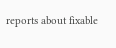reports about fixable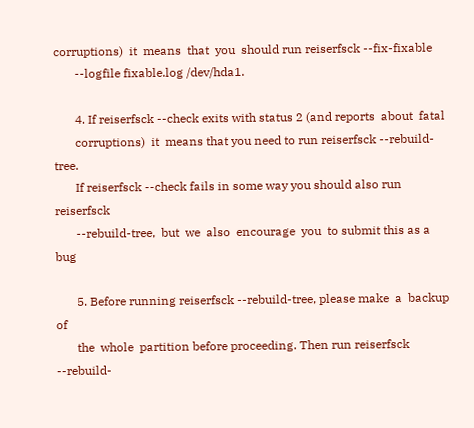corruptions)  it  means  that  you  should run reiserfsck --fix-fixable
       --logfile fixable.log /dev/hda1.

       4. If reiserfsck --check exits with status 2 (and reports  about  fatal
       corruptions)  it  means that you need to run reiserfsck --rebuild-tree.
       If reiserfsck --check fails in some way you should also run  reiserfsck
       --rebuild-tree,  but  we  also  encourage  you  to submit this as a bug

       5. Before running reiserfsck --rebuild-tree, please make  a  backup  of
       the  whole  partition before proceeding. Then run reiserfsck --rebuild-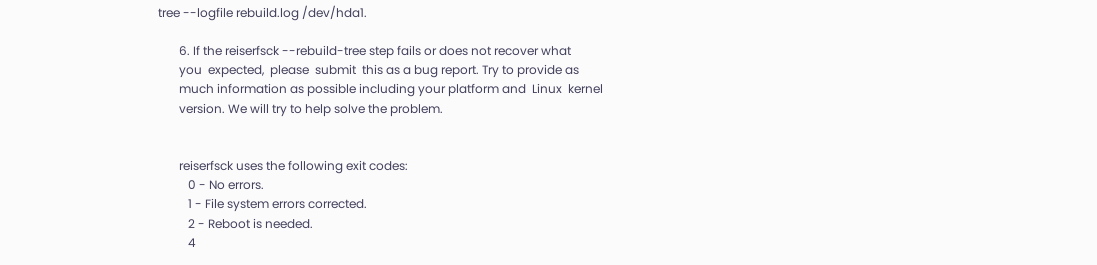tree --logfile rebuild.log /dev/hda1.

       6. If the reiserfsck --rebuild-tree step fails or does not recover what
       you  expected,  please  submit  this as a bug report. Try to provide as
       much information as possible including your platform and  Linux  kernel
       version. We will try to help solve the problem.


       reiserfsck uses the following exit codes:
          0 - No errors.
          1 - File system errors corrected.
          2 - Reboot is needed.
          4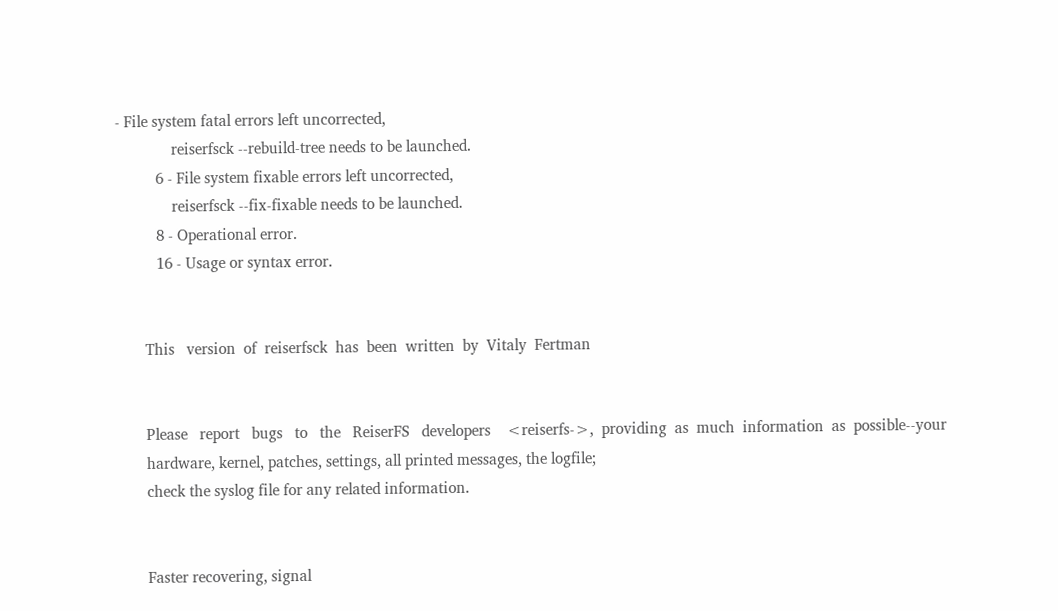- File system fatal errors left uncorrected,
              reiserfsck --rebuild-tree needs to be launched.
          6 - File system fixable errors left uncorrected,
              reiserfsck --fix-fixable needs to be launched.
          8 - Operational error.
          16 - Usage or syntax error.


       This   version  of  reiserfsck  has  been  written  by  Vitaly  Fertman


       Please   report   bugs   to   the   ReiserFS   developers    <reiserfs->,  providing  as  much  information  as  possible--your
       hardware, kernel, patches, settings, all printed messages, the logfile;
       check the syslog file for any related information.


       Faster recovering, signal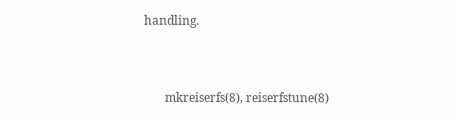handling.


       mkreiserfs(8), reiserfstune(8)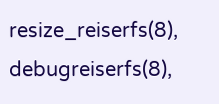resize_reiserfs(8), debugreiserfs(8),